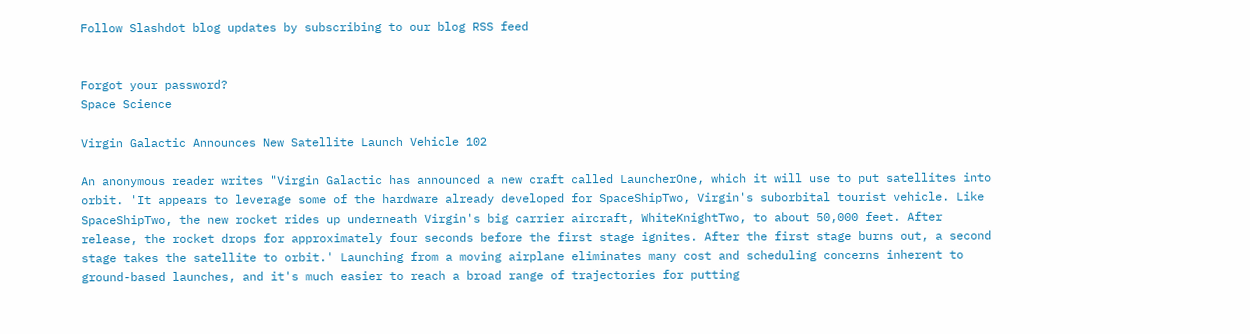Follow Slashdot blog updates by subscribing to our blog RSS feed


Forgot your password?
Space Science

Virgin Galactic Announces New Satellite Launch Vehicle 102

An anonymous reader writes "Virgin Galactic has announced a new craft called LauncherOne, which it will use to put satellites into orbit. 'It appears to leverage some of the hardware already developed for SpaceShipTwo, Virgin's suborbital tourist vehicle. Like SpaceShipTwo, the new rocket rides up underneath Virgin's big carrier aircraft, WhiteKnightTwo, to about 50,000 feet. After release, the rocket drops for approximately four seconds before the first stage ignites. After the first stage burns out, a second stage takes the satellite to orbit.' Launching from a moving airplane eliminates many cost and scheduling concerns inherent to ground-based launches, and it's much easier to reach a broad range of trajectories for putting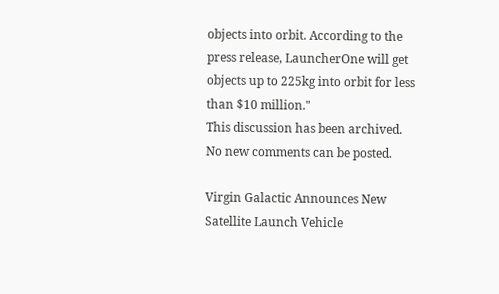objects into orbit. According to the press release, LauncherOne will get objects up to 225kg into orbit for less than $10 million."
This discussion has been archived. No new comments can be posted.

Virgin Galactic Announces New Satellite Launch Vehicle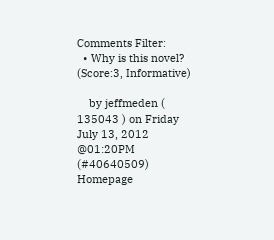Comments Filter:
  • Why is this novel? (Score:3, Informative)

    by jeffmeden ( 135043 ) on Friday July 13, 2012 @01:20PM (#40640509) Homepage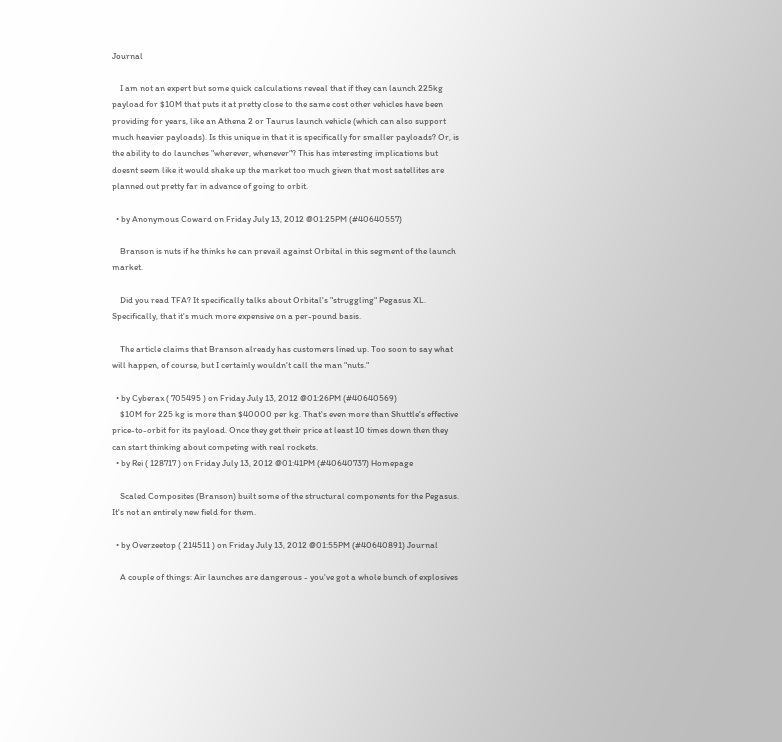Journal

    I am not an expert but some quick calculations reveal that if they can launch 225kg payload for $10M that puts it at pretty close to the same cost other vehicles have been providing for years, like an Athena 2 or Taurus launch vehicle (which can also support much heavier payloads). Is this unique in that it is specifically for smaller payloads? Or, is the ability to do launches "wherever, whenever"? This has interesting implications but doesnt seem like it would shake up the market too much given that most satellites are planned out pretty far in advance of going to orbit.

  • by Anonymous Coward on Friday July 13, 2012 @01:25PM (#40640557)

    Branson is nuts if he thinks he can prevail against Orbital in this segment of the launch market.

    Did you read TFA? It specifically talks about Orbital's "struggling" Pegasus XL. Specifically, that it's much more expensive on a per-pound basis.

    The article claims that Branson already has customers lined up. Too soon to say what will happen, of course, but I certainly wouldn't call the man "nuts."

  • by Cyberax ( 705495 ) on Friday July 13, 2012 @01:26PM (#40640569)
    $10M for 225 kg is more than $40000 per kg. That's even more than Shuttle's effective price-to-orbit for its payload. Once they get their price at least 10 times down then they can start thinking about competing with real rockets.
  • by Rei ( 128717 ) on Friday July 13, 2012 @01:41PM (#40640737) Homepage

    Scaled Composites (Branson) built some of the structural components for the Pegasus. It's not an entirely new field for them.

  • by Overzeetop ( 214511 ) on Friday July 13, 2012 @01:55PM (#40640891) Journal

    A couple of things: Air launches are dangerous - you've got a whole bunch of explosives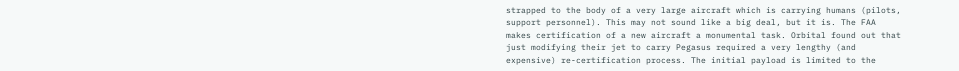strapped to the body of a very large aircraft which is carrying humans (pilots, support personnel). This may not sound like a big deal, but it is. The FAA makes certification of a new aircraft a monumental task. Orbital found out that just modifying their jet to carry Pegasus required a very lengthy (and expensive) re-certification process. The initial payload is limited to the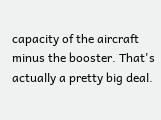capacity of the aircraft minus the booster. That's actually a pretty big deal.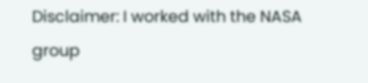Disclaimer: I worked with the NASA group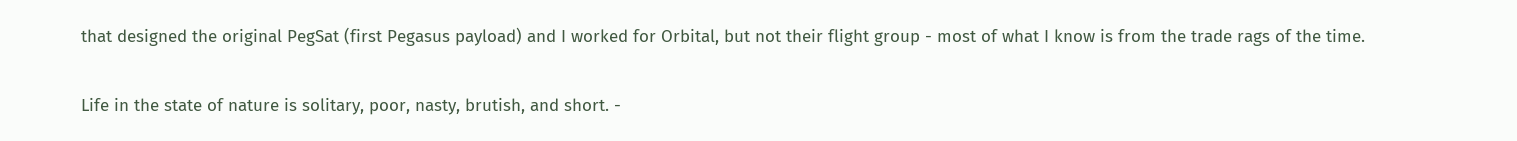that designed the original PegSat (first Pegasus payload) and I worked for Orbital, but not their flight group - most of what I know is from the trade rags of the time.

Life in the state of nature is solitary, poor, nasty, brutish, and short. -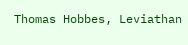Thomas Hobbes, Leviathan